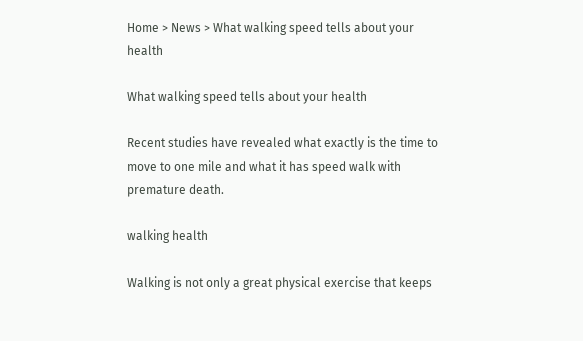Home > News > What walking speed tells about your health

What walking speed tells about your health

Recent studies have revealed what exactly is the time to move to one mile and what it has speed walk with premature death.

walking health

Walking is not only a great physical exercise that keeps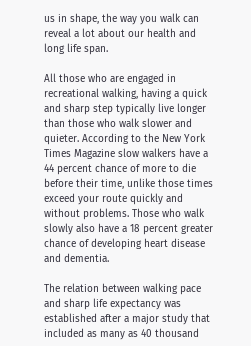us in shape, the way you walk can reveal a lot about our health and long life span.

All those who are engaged in recreational walking, having a quick and sharp step typically live longer than those who walk slower and quieter. According to the New York Times Magazine slow walkers have a 44 percent chance of more to die before their time, unlike those times exceed your route quickly and without problems. Those who walk slowly also have a 18 percent greater chance of developing heart disease and dementia.

The relation between walking pace and sharp life expectancy was established after a major study that included as many as 40 thousand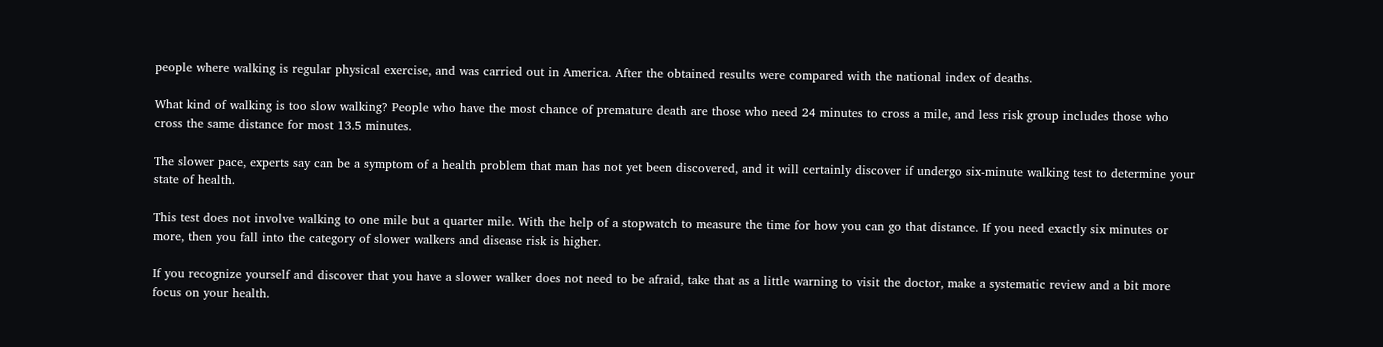people where walking is regular physical exercise, and was carried out in America. After the obtained results were compared with the national index of deaths.

What kind of walking is too slow walking? People who have the most chance of premature death are those who need 24 minutes to cross a mile, and less risk group includes those who cross the same distance for most 13.5 minutes.

The slower pace, experts say can be a symptom of a health problem that man has not yet been discovered, and it will certainly discover if undergo six-minute walking test to determine your state of health.

This test does not involve walking to one mile but a quarter mile. With the help of a stopwatch to measure the time for how you can go that distance. If you need exactly six minutes or more, then you fall into the category of slower walkers and disease risk is higher.

If you recognize yourself and discover that you have a slower walker does not need to be afraid, take that as a little warning to visit the doctor, make a systematic review and a bit more focus on your health.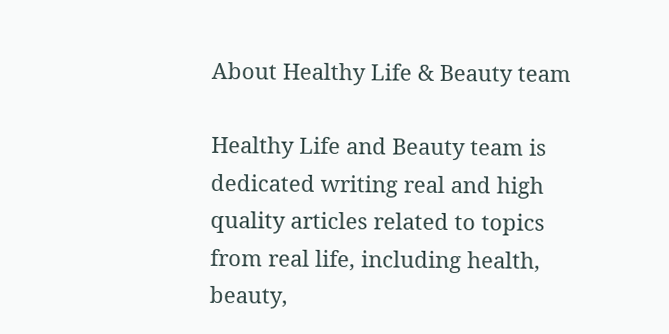About Healthy Life & Beauty team

Healthy Life and Beauty team is dedicated writing real and high quality articles related to topics from real life, including health, beauty,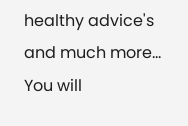healthy advice's and much more... You will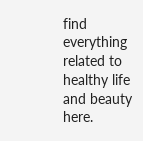find everything related to healthy life and beauty here.